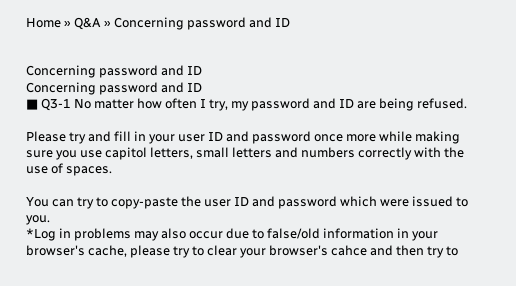Home » Q&A » Concerning password and ID


Concerning password and ID
Concerning password and ID
■ Q3-1 No matter how often I try, my password and ID are being refused.

Please try and fill in your user ID and password once more while making sure you use capitol letters, small letters and numbers correctly with the use of spaces.

You can try to copy-paste the user ID and password which were issued to you.
*Log in problems may also occur due to false/old information in your browser's cache, please try to clear your browser's cahce and then try to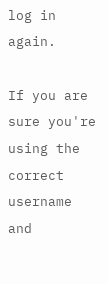log in again.

If you are sure you're using the correct username and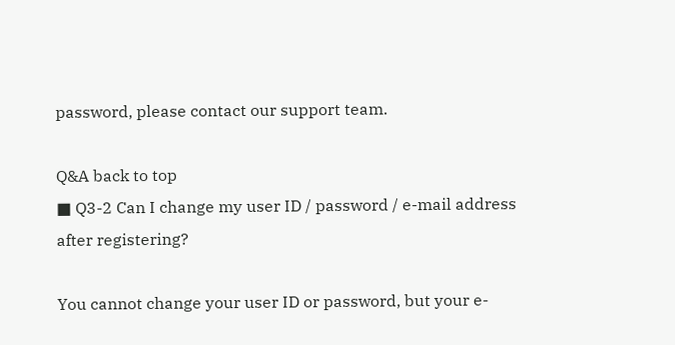password, please contact our support team.

Q&A back to top
■ Q3-2 Can I change my user ID / password / e-mail address after registering?

You cannot change your user ID or password, but your e-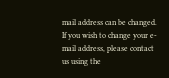mail address can be changed.
If you wish to change your e-mail address, please contact us using the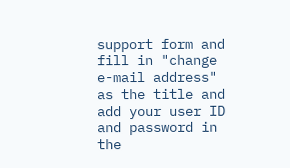support form and fill in "change e-mail address" as the title and add your user ID and password in the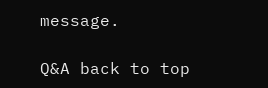message.

Q&A back to top